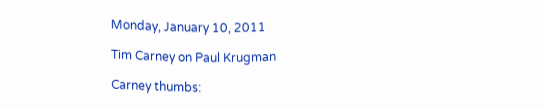Monday, January 10, 2011

Tim Carney on Paul Krugman

Carney thumbs: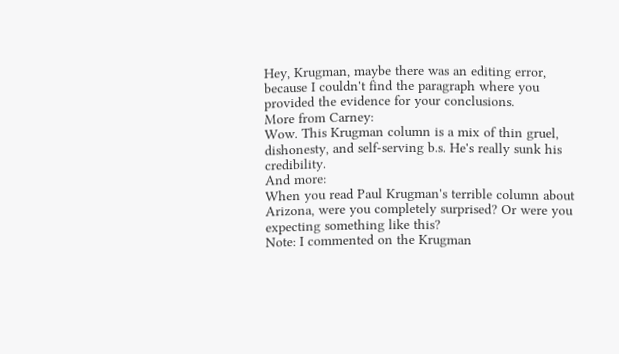Hey, Krugman, maybe there was an editing error, because I couldn't find the paragraph where you provided the evidence for your conclusions.
More from Carney:
Wow. This Krugman column is a mix of thin gruel, dishonesty, and self-serving b.s. He's really sunk his credibility.
And more:
When you read Paul Krugman's terrible column about Arizona, were you completely surprised? Or were you expecting something like this?
Note: I commented on the Krugman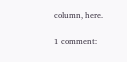column, here.

1 comment: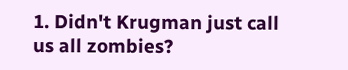1. Didn't Krugman just call us all zombies?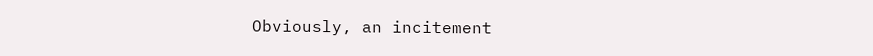Obviously, an incitement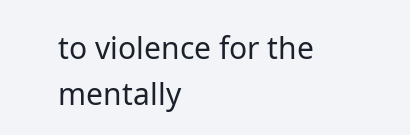to violence for the mentally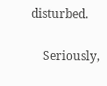disturbed.

    Seriously,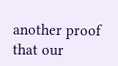another proof that our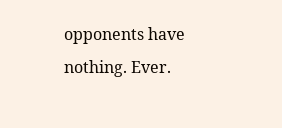opponents have nothing. Ever.